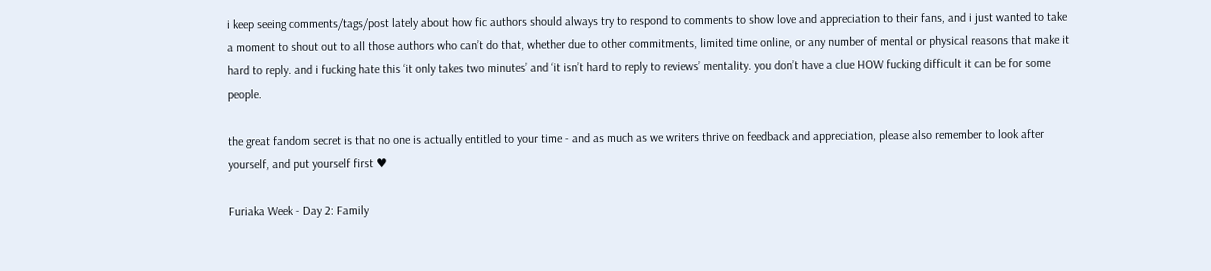i keep seeing comments/tags/post lately about how fic authors should always try to respond to comments to show love and appreciation to their fans, and i just wanted to take a moment to shout out to all those authors who can’t do that, whether due to other commitments, limited time online, or any number of mental or physical reasons that make it hard to reply. and i fucking hate this ‘it only takes two minutes’ and ‘it isn’t hard to reply to reviews’ mentality. you don’t have a clue HOW fucking difficult it can be for some people.

the great fandom secret is that no one is actually entitled to your time - and as much as we writers thrive on feedback and appreciation, please also remember to look after yourself, and put yourself first ♥

Furiaka Week - Day 2: Family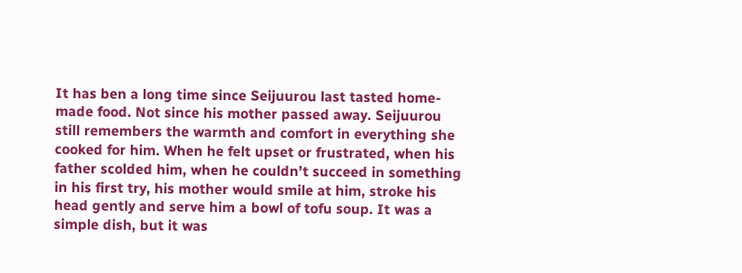It has ben a long time since Seijuurou last tasted home-made food. Not since his mother passed away. Seijuurou still remembers the warmth and comfort in everything she cooked for him. When he felt upset or frustrated, when his father scolded him, when he couldn’t succeed in something in his first try, his mother would smile at him, stroke his head gently and serve him a bowl of tofu soup. It was a simple dish, but it was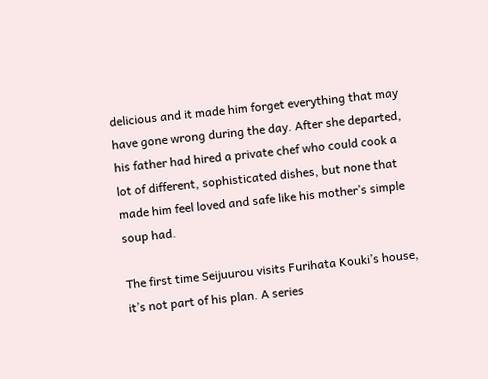delicious and it made him forget everything that may have gone wrong during the day. After she departed, his father had hired a private chef who could cook a lot of different, sophisticated dishes, but none that made him feel loved and safe like his mother’s simple soup had.

The first time Seijuurou visits Furihata Kouki’s house, it’s not part of his plan. A series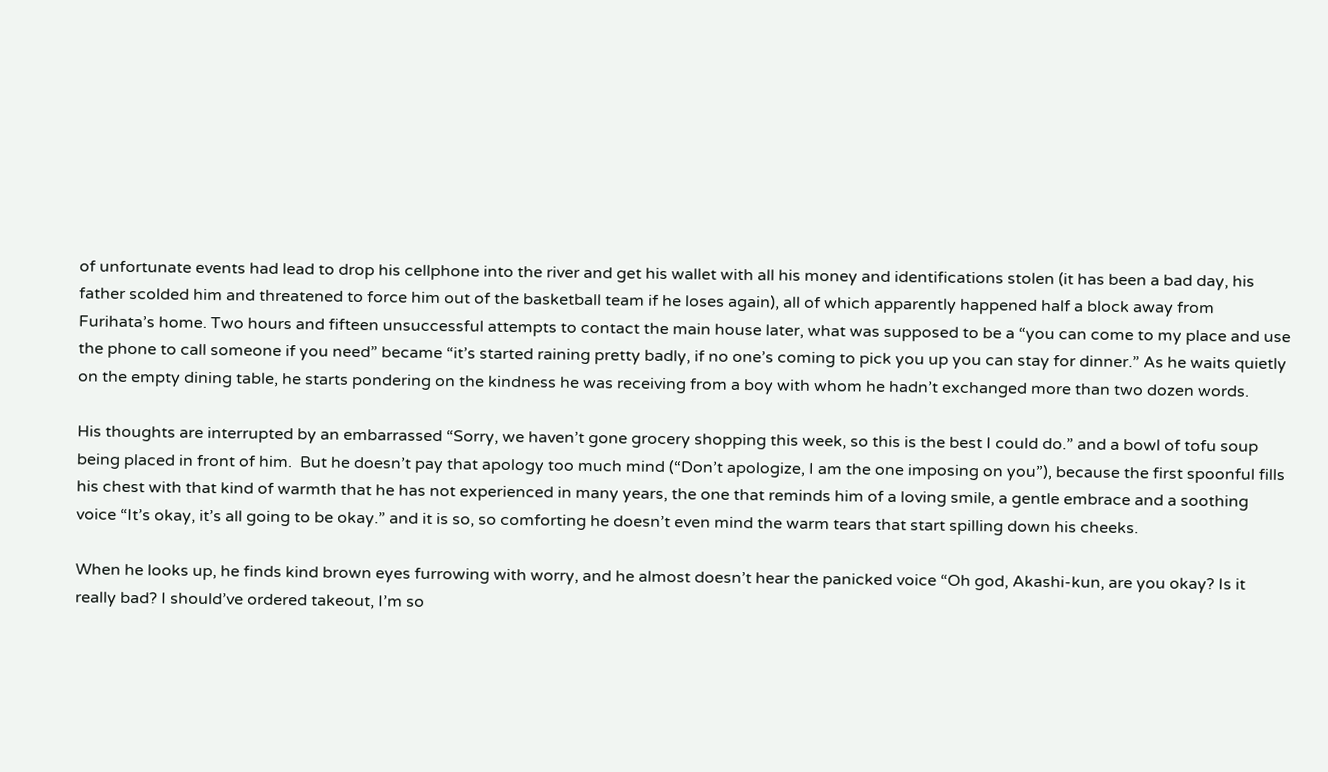of unfortunate events had lead to drop his cellphone into the river and get his wallet with all his money and identifications stolen (it has been a bad day, his father scolded him and threatened to force him out of the basketball team if he loses again), all of which apparently happened half a block away from Furihata’s home. Two hours and fifteen unsuccessful attempts to contact the main house later, what was supposed to be a “you can come to my place and use the phone to call someone if you need” became “it’s started raining pretty badly, if no one’s coming to pick you up you can stay for dinner.” As he waits quietly on the empty dining table, he starts pondering on the kindness he was receiving from a boy with whom he hadn’t exchanged more than two dozen words.

His thoughts are interrupted by an embarrassed “Sorry, we haven’t gone grocery shopping this week, so this is the best I could do.” and a bowl of tofu soup being placed in front of him.  But he doesn’t pay that apology too much mind (“Don’t apologize, I am the one imposing on you”), because the first spoonful fills his chest with that kind of warmth that he has not experienced in many years, the one that reminds him of a loving smile, a gentle embrace and a soothing voice “It’s okay, it’s all going to be okay.” and it is so, so comforting he doesn’t even mind the warm tears that start spilling down his cheeks.

When he looks up, he finds kind brown eyes furrowing with worry, and he almost doesn’t hear the panicked voice “Oh god, Akashi-kun, are you okay? Is it really bad? I should’ve ordered takeout, I’m so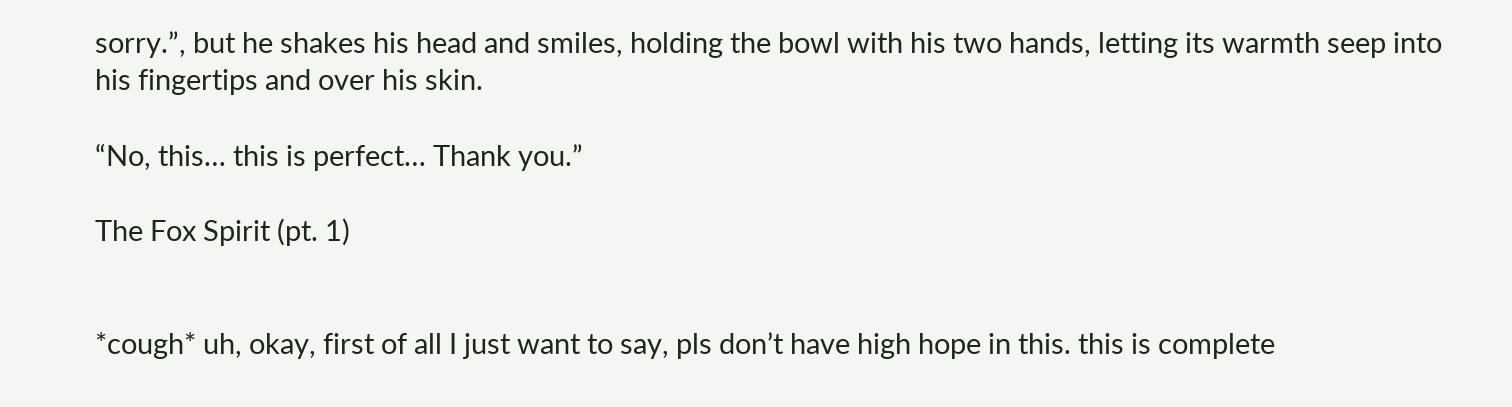sorry.”, but he shakes his head and smiles, holding the bowl with his two hands, letting its warmth seep into his fingertips and over his skin.

“No, this… this is perfect… Thank you.”

The Fox Spirit (pt. 1)


*cough* uh, okay, first of all I just want to say, pls don’t have high hope in this. this is complete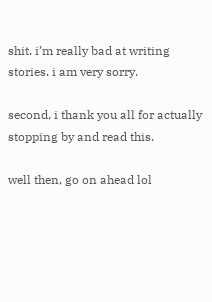shit. i’m really bad at writing stories. i am very sorry.

second, i thank you all for actually stopping by and read this.

well then, go on ahead lol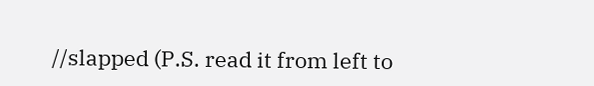//slapped (P.S. read it from left to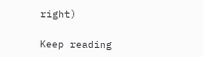right)

Keep reading